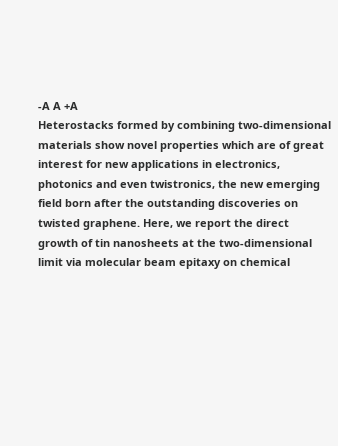-A A +A
Heterostacks formed by combining two-dimensional materials show novel properties which are of great interest for new applications in electronics, photonics and even twistronics, the new emerging field born after the outstanding discoveries on twisted graphene. Here, we report the direct growth of tin nanosheets at the two-dimensional limit via molecular beam epitaxy on chemical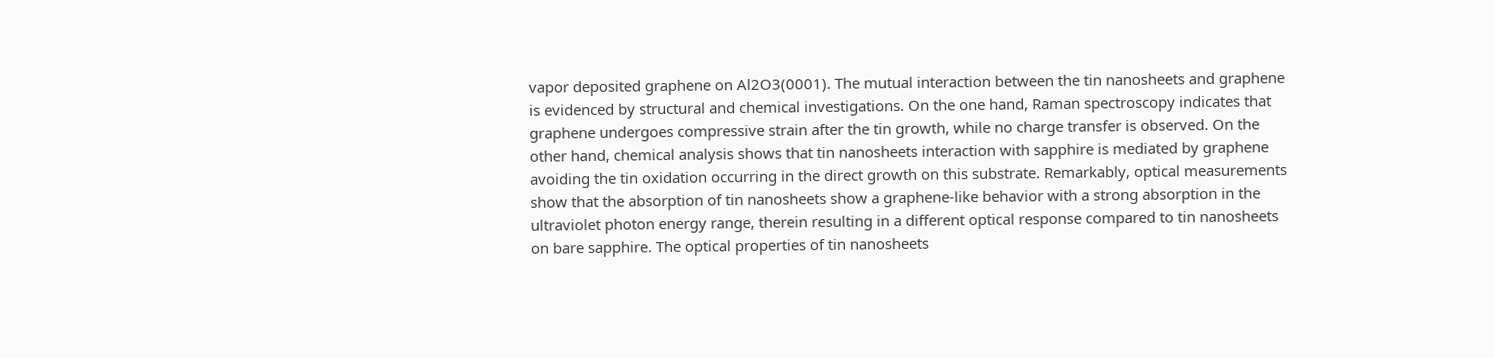vapor deposited graphene on Al2O3(0001). The mutual interaction between the tin nanosheets and graphene is evidenced by structural and chemical investigations. On the one hand, Raman spectroscopy indicates that graphene undergoes compressive strain after the tin growth, while no charge transfer is observed. On the other hand, chemical analysis shows that tin nanosheets interaction with sapphire is mediated by graphene avoiding the tin oxidation occurring in the direct growth on this substrate. Remarkably, optical measurements show that the absorption of tin nanosheets show a graphene-like behavior with a strong absorption in the ultraviolet photon energy range, therein resulting in a different optical response compared to tin nanosheets on bare sapphire. The optical properties of tin nanosheets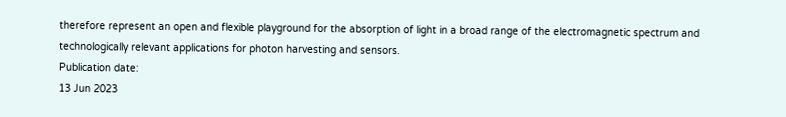therefore represent an open and flexible playground for the absorption of light in a broad range of the electromagnetic spectrum and technologically relevant applications for photon harvesting and sensors.
Publication date:
13 Jun 2023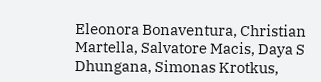Eleonora Bonaventura, Christian Martella, Salvatore Macis, Daya S Dhungana, Simonas Krotkus,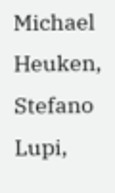Michael Heuken, Stefano Lupi,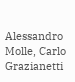Alessandro Molle, Carlo Grazianetti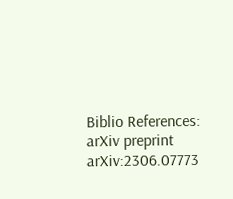Biblio References:
arXiv preprint arXiv:2306.07773